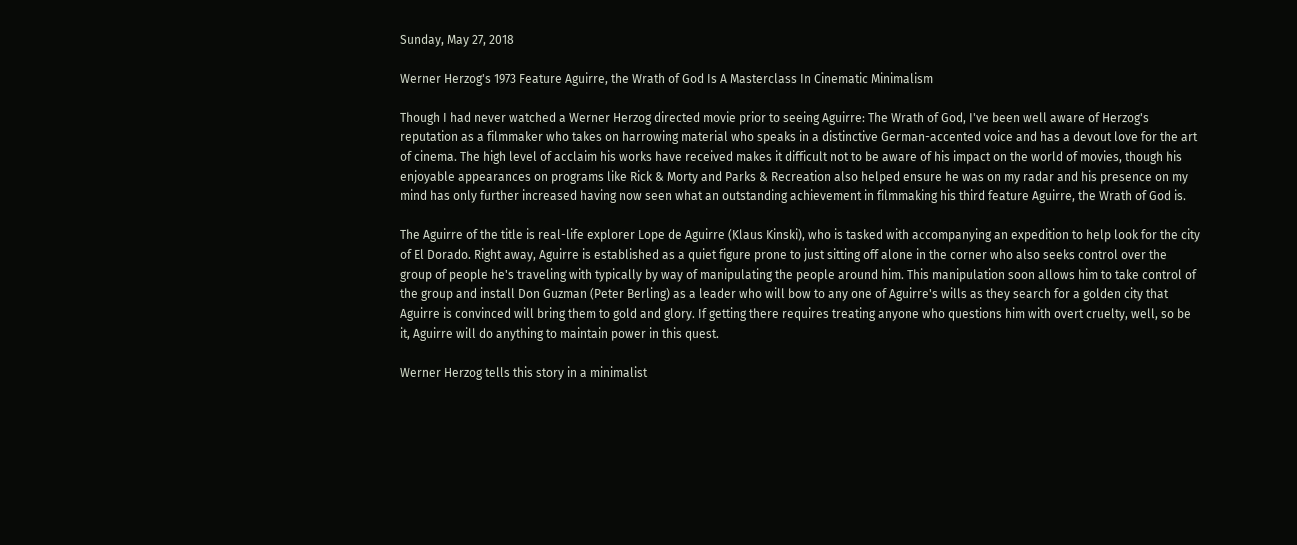Sunday, May 27, 2018

Werner Herzog's 1973 Feature Aguirre, the Wrath of God Is A Masterclass In Cinematic Minimalism

Though I had never watched a Werner Herzog directed movie prior to seeing Aguirre: The Wrath of God, I've been well aware of Herzog's reputation as a filmmaker who takes on harrowing material who speaks in a distinctive German-accented voice and has a devout love for the art of cinema. The high level of acclaim his works have received makes it difficult not to be aware of his impact on the world of movies, though his enjoyable appearances on programs like Rick & Morty and Parks & Recreation also helped ensure he was on my radar and his presence on my mind has only further increased having now seen what an outstanding achievement in filmmaking his third feature Aguirre, the Wrath of God is.

The Aguirre of the title is real-life explorer Lope de Aguirre (Klaus Kinski), who is tasked with accompanying an expedition to help look for the city of El Dorado. Right away, Aguirre is established as a quiet figure prone to just sitting off alone in the corner who also seeks control over the group of people he's traveling with typically by way of manipulating the people around him. This manipulation soon allows him to take control of the group and install Don Guzman (Peter Berling) as a leader who will bow to any one of Aguirre's wills as they search for a golden city that Aguirre is convinced will bring them to gold and glory. If getting there requires treating anyone who questions him with overt cruelty, well, so be it, Aguirre will do anything to maintain power in this quest.

Werner Herzog tells this story in a minimalist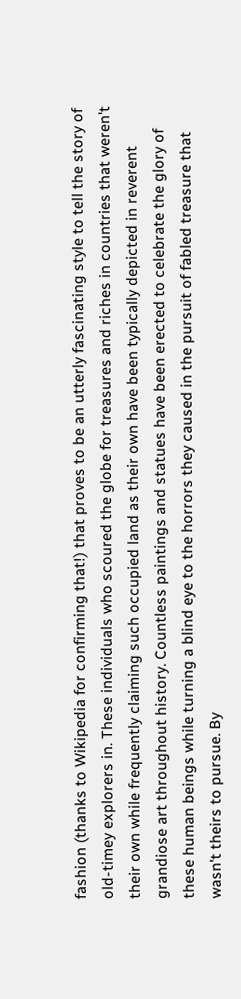fashion (thanks to Wikipedia for confirming that!) that proves to be an utterly fascinating style to tell the story of old-timey explorers in. These individuals who scoured the globe for treasures and riches in countries that weren't their own while frequently claiming such occupied land as their own have been typically depicted in reverent grandiose art throughout history. Countless paintings and statues have been erected to celebrate the glory of these human beings while turning a blind eye to the horrors they caused in the pursuit of fabled treasure that wasn't theirs to pursue. By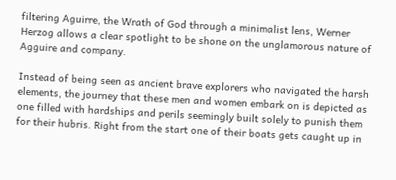filtering Aguirre, the Wrath of God through a minimalist lens, Werner Herzog allows a clear spotlight to be shone on the unglamorous nature of Agguire and company.

Instead of being seen as ancient brave explorers who navigated the harsh elements, the journey that these men and women embark on is depicted as one filled with hardships and perils seemingly built solely to punish them for their hubris. Right from the start one of their boats gets caught up in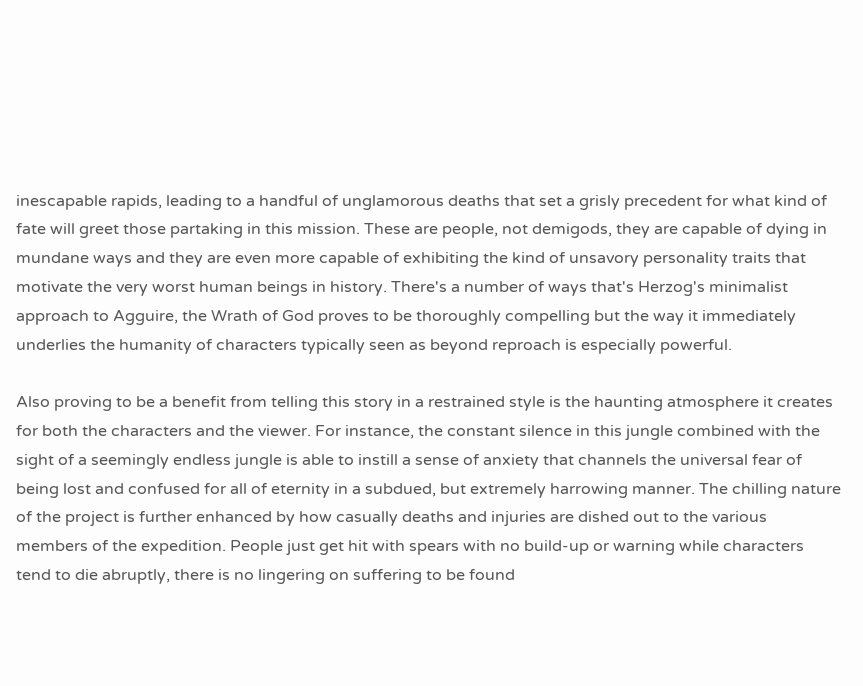inescapable rapids, leading to a handful of unglamorous deaths that set a grisly precedent for what kind of fate will greet those partaking in this mission. These are people, not demigods, they are capable of dying in mundane ways and they are even more capable of exhibiting the kind of unsavory personality traits that motivate the very worst human beings in history. There's a number of ways that's Herzog's minimalist approach to Agguire, the Wrath of God proves to be thoroughly compelling but the way it immediately underlies the humanity of characters typically seen as beyond reproach is especially powerful.

Also proving to be a benefit from telling this story in a restrained style is the haunting atmosphere it creates for both the characters and the viewer. For instance, the constant silence in this jungle combined with the sight of a seemingly endless jungle is able to instill a sense of anxiety that channels the universal fear of being lost and confused for all of eternity in a subdued, but extremely harrowing manner. The chilling nature of the project is further enhanced by how casually deaths and injuries are dished out to the various members of the expedition. People just get hit with spears with no build-up or warning while characters tend to die abruptly, there is no lingering on suffering to be found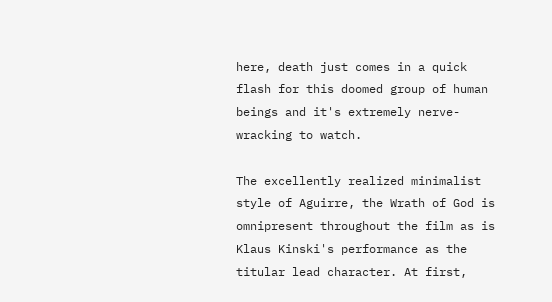here, death just comes in a quick flash for this doomed group of human beings and it's extremely nerve-wracking to watch.

The excellently realized minimalist style of Aguirre, the Wrath of God is omnipresent throughout the film as is Klaus Kinski's performance as the titular lead character. At first,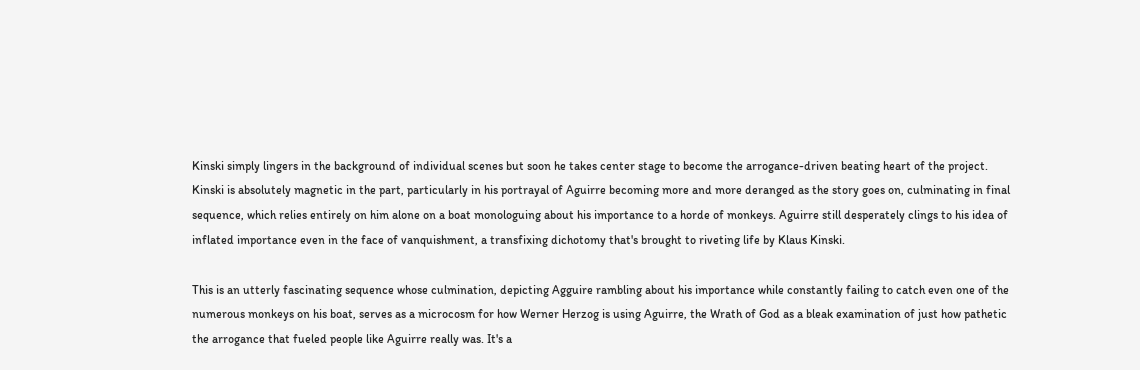Kinski simply lingers in the background of individual scenes but soon he takes center stage to become the arrogance-driven beating heart of the project. Kinski is absolutely magnetic in the part, particularly in his portrayal of Aguirre becoming more and more deranged as the story goes on, culminating in final sequence, which relies entirely on him alone on a boat monologuing about his importance to a horde of monkeys. Aguirre still desperately clings to his idea of inflated importance even in the face of vanquishment, a transfixing dichotomy that's brought to riveting life by Klaus Kinski.

This is an utterly fascinating sequence whose culmination, depicting Agguire rambling about his importance while constantly failing to catch even one of the numerous monkeys on his boat, serves as a microcosm for how Werner Herzog is using Aguirre, the Wrath of God as a bleak examination of just how pathetic the arrogance that fueled people like Aguirre really was. It's a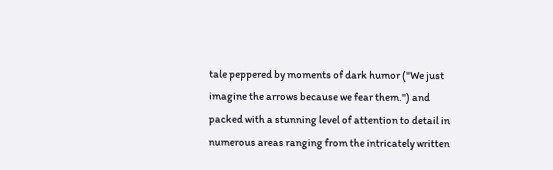tale peppered by moments of dark humor ("We just imagine the arrows because we fear them.") and packed with a stunning level of attention to detail in numerous areas ranging from the intricately written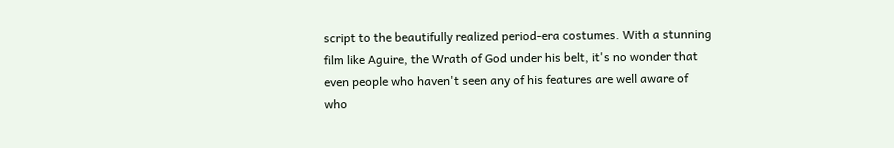script to the beautifully realized period-era costumes. With a stunning film like Aguire, the Wrath of God under his belt, it's no wonder that even people who haven't seen any of his features are well aware of who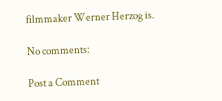filmmaker Werner Herzog is.

No comments:

Post a Comment